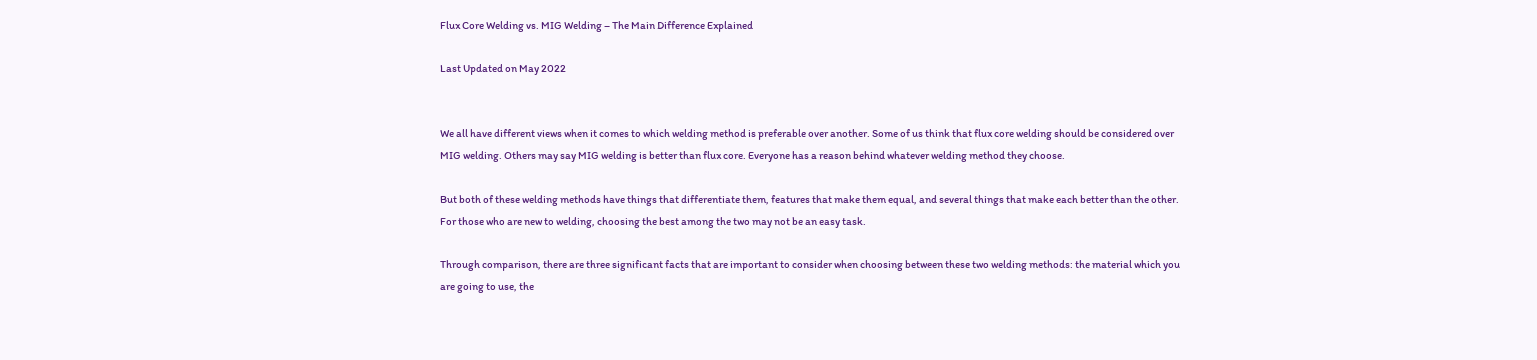Flux Core Welding vs. MIG Welding – The Main Difference Explained

Last Updated on May 2022


We all have different views when it comes to which welding method is preferable over another. Some of us think that flux core welding should be considered over MIG welding. Others may say MIG welding is better than flux core. Everyone has a reason behind whatever welding method they choose.

But both of these welding methods have things that differentiate them, features that make them equal, and several things that make each better than the other. For those who are new to welding, choosing the best among the two may not be an easy task.

Through comparison, there are three significant facts that are important to consider when choosing between these two welding methods: the material which you are going to use, the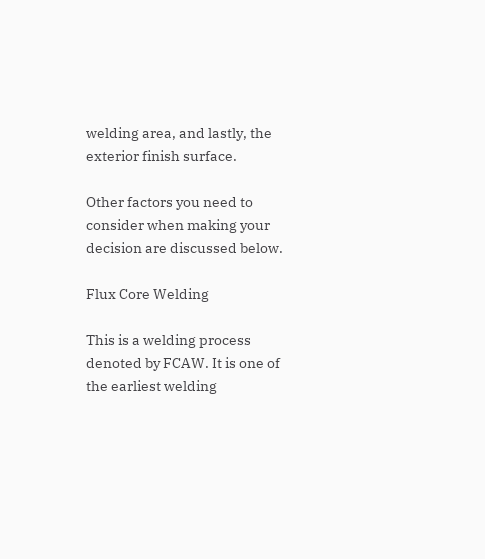welding area, and lastly, the exterior finish surface.

Other factors you need to consider when making your decision are discussed below.

Flux Core Welding

This is a welding process denoted by FCAW. It is one of the earliest welding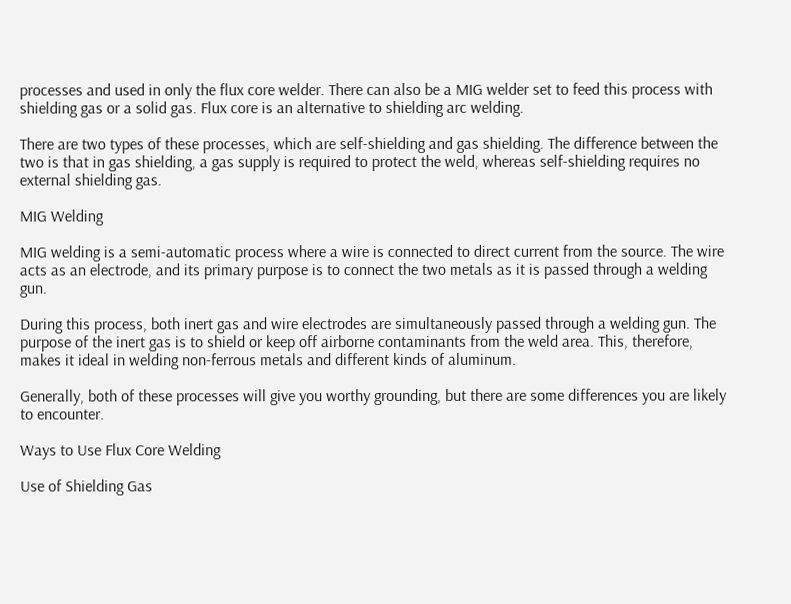processes and used in only the flux core welder. There can also be a MIG welder set to feed this process with shielding gas or a solid gas. Flux core is an alternative to shielding arc welding.

There are two types of these processes, which are self-shielding and gas shielding. The difference between the two is that in gas shielding, a gas supply is required to protect the weld, whereas self-shielding requires no external shielding gas.

MIG Welding

MIG welding is a semi-automatic process where a wire is connected to direct current from the source. The wire acts as an electrode, and its primary purpose is to connect the two metals as it is passed through a welding gun.

During this process, both inert gas and wire electrodes are simultaneously passed through a welding gun. The purpose of the inert gas is to shield or keep off airborne contaminants from the weld area. This, therefore, makes it ideal in welding non-ferrous metals and different kinds of aluminum.

Generally, both of these processes will give you worthy grounding, but there are some differences you are likely to encounter.

Ways to Use Flux Core Welding

Use of Shielding Gas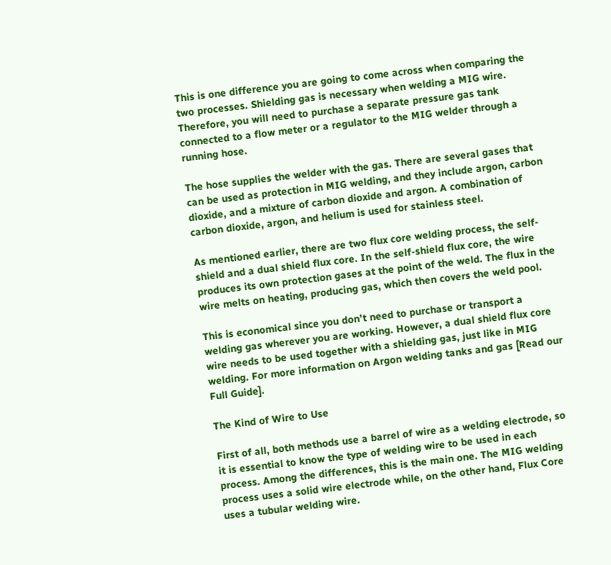This is one difference you are going to come across when comparing the two processes. Shielding gas is necessary when welding a MIG wire. Therefore, you will need to purchase a separate pressure gas tank connected to a flow meter or a regulator to the MIG welder through a running hose.

The hose supplies the welder with the gas. There are several gases that can be used as protection in MIG welding, and they include argon, carbon dioxide, and a mixture of carbon dioxide and argon. A combination of carbon dioxide, argon, and helium is used for stainless steel.

As mentioned earlier, there are two flux core welding process, the self-shield and a dual shield flux core. In the self-shield flux core, the wire produces its own protection gases at the point of the weld. The flux in the wire melts on heating, producing gas, which then covers the weld pool.

This is economical since you don’t need to purchase or transport a welding gas wherever you are working. However, a dual shield flux core wire needs to be used together with a shielding gas, just like in MIG welding. For more information on Argon welding tanks and gas [Read our Full Guide].

The Kind of Wire to Use

First of all, both methods use a barrel of wire as a welding electrode, so it is essential to know the type of welding wire to be used in each process. Among the differences, this is the main one. The MIG welding process uses a solid wire electrode while, on the other hand, Flux Core uses a tubular welding wire.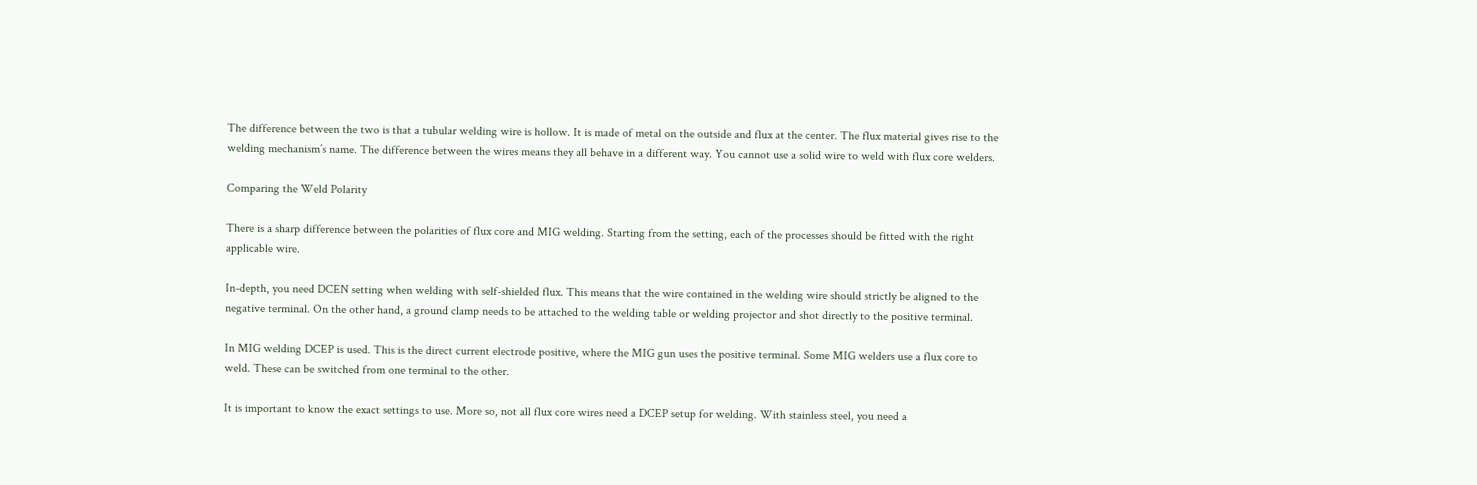The difference between the two is that a tubular welding wire is hollow. It is made of metal on the outside and flux at the center. The flux material gives rise to the welding mechanism’s name. The difference between the wires means they all behave in a different way. You cannot use a solid wire to weld with flux core welders.

Comparing the Weld Polarity

There is a sharp difference between the polarities of flux core and MIG welding. Starting from the setting, each of the processes should be fitted with the right applicable wire.

In-depth, you need DCEN setting when welding with self-shielded flux. This means that the wire contained in the welding wire should strictly be aligned to the negative terminal. On the other hand, a ground clamp needs to be attached to the welding table or welding projector and shot directly to the positive terminal.

In MIG welding DCEP is used. This is the direct current electrode positive, where the MIG gun uses the positive terminal. Some MIG welders use a flux core to weld. These can be switched from one terminal to the other.

It is important to know the exact settings to use. More so, not all flux core wires need a DCEP setup for welding. With stainless steel, you need a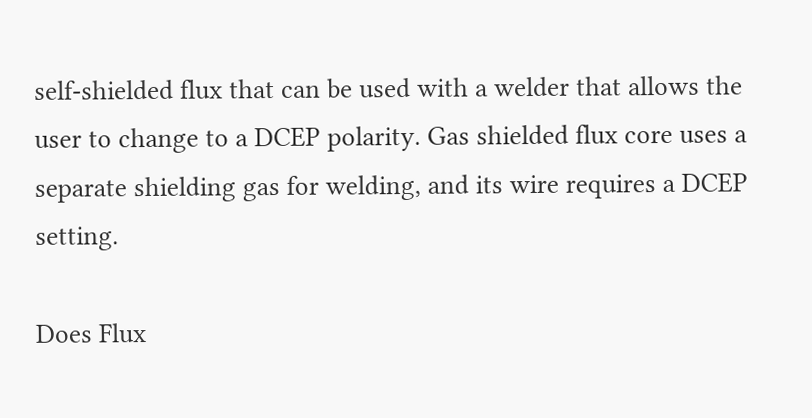self-shielded flux that can be used with a welder that allows the user to change to a DCEP polarity. Gas shielded flux core uses a separate shielding gas for welding, and its wire requires a DCEP setting.

Does Flux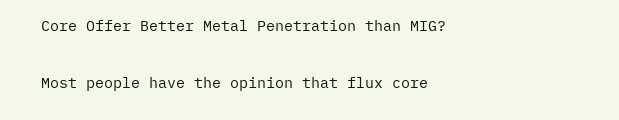Core Offer Better Metal Penetration than MIG?

Most people have the opinion that flux core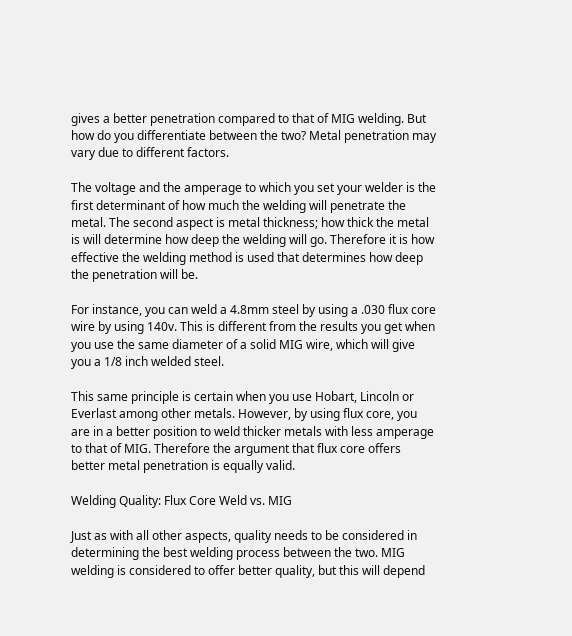gives a better penetration compared to that of MIG welding. But how do you differentiate between the two? Metal penetration may vary due to different factors.

The voltage and the amperage to which you set your welder is the first determinant of how much the welding will penetrate the metal. The second aspect is metal thickness; how thick the metal is will determine how deep the welding will go. Therefore it is how effective the welding method is used that determines how deep the penetration will be.

For instance, you can weld a 4.8mm steel by using a .030 flux core wire by using 140v. This is different from the results you get when you use the same diameter of a solid MIG wire, which will give you a 1/8 inch welded steel.

This same principle is certain when you use Hobart, Lincoln or Everlast among other metals. However, by using flux core, you are in a better position to weld thicker metals with less amperage to that of MIG. Therefore the argument that flux core offers better metal penetration is equally valid.

Welding Quality: Flux Core Weld vs. MIG

Just as with all other aspects, quality needs to be considered in determining the best welding process between the two. MIG welding is considered to offer better quality, but this will depend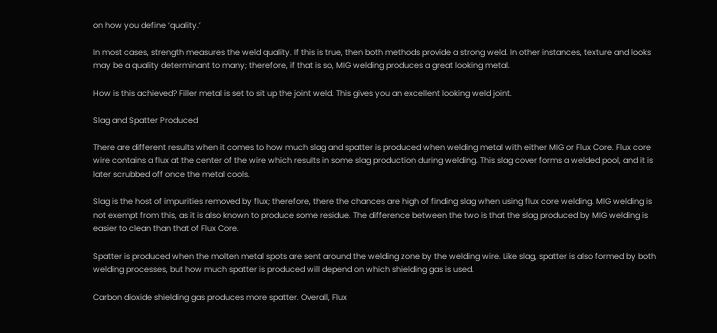on how you define ‘quality.’

In most cases, strength measures the weld quality. If this is true, then both methods provide a strong weld. In other instances, texture and looks may be a quality determinant to many; therefore, if that is so, MIG welding produces a great looking metal.

How is this achieved? Filler metal is set to sit up the joint weld. This gives you an excellent looking weld joint.

Slag and Spatter Produced

There are different results when it comes to how much slag and spatter is produced when welding metal with either MIG or Flux Core. Flux core wire contains a flux at the center of the wire which results in some slag production during welding. This slag cover forms a welded pool, and it is later scrubbed off once the metal cools.

Slag is the host of impurities removed by flux; therefore, there the chances are high of finding slag when using flux core welding. MIG welding is not exempt from this, as it is also known to produce some residue. The difference between the two is that the slag produced by MIG welding is easier to clean than that of Flux Core.

Spatter is produced when the molten metal spots are sent around the welding zone by the welding wire. Like slag, spatter is also formed by both welding processes, but how much spatter is produced will depend on which shielding gas is used.

Carbon dioxide shielding gas produces more spatter. Overall, Flux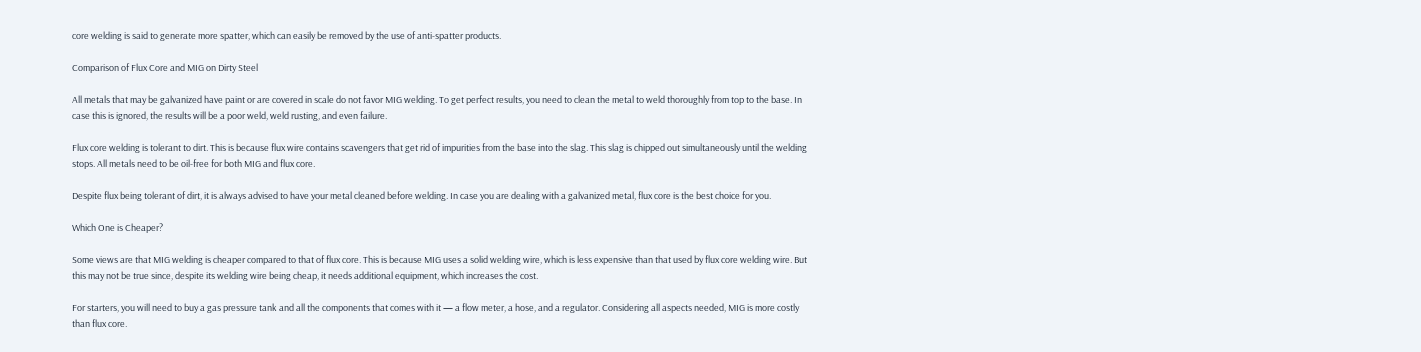core welding is said to generate more spatter, which can easily be removed by the use of anti-spatter products.

Comparison of Flux Core and MIG on Dirty Steel

All metals that may be galvanized have paint or are covered in scale do not favor MIG welding. To get perfect results, you need to clean the metal to weld thoroughly from top to the base. In case this is ignored, the results will be a poor weld, weld rusting, and even failure.

Flux core welding is tolerant to dirt. This is because flux wire contains scavengers that get rid of impurities from the base into the slag. This slag is chipped out simultaneously until the welding stops. All metals need to be oil-free for both MIG and flux core.

Despite flux being tolerant of dirt, it is always advised to have your metal cleaned before welding. In case you are dealing with a galvanized metal, flux core is the best choice for you.

Which One is Cheaper?

Some views are that MIG welding is cheaper compared to that of flux core. This is because MIG uses a solid welding wire, which is less expensive than that used by flux core welding wire. But this may not be true since, despite its welding wire being cheap, it needs additional equipment, which increases the cost.

For starters, you will need to buy a gas pressure tank and all the components that comes with it — a flow meter, a hose, and a regulator. Considering all aspects needed, MIG is more costly than flux core.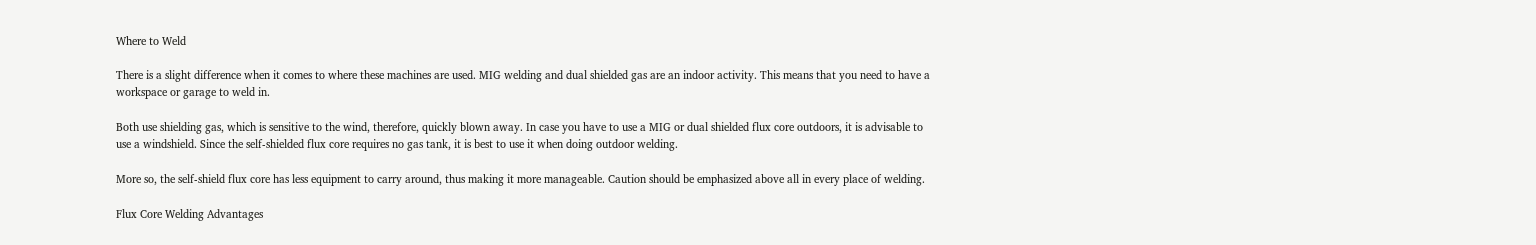Where to Weld

There is a slight difference when it comes to where these machines are used. MIG welding and dual shielded gas are an indoor activity. This means that you need to have a workspace or garage to weld in.

Both use shielding gas, which is sensitive to the wind, therefore, quickly blown away. In case you have to use a MIG or dual shielded flux core outdoors, it is advisable to use a windshield. Since the self-shielded flux core requires no gas tank, it is best to use it when doing outdoor welding.

More so, the self-shield flux core has less equipment to carry around, thus making it more manageable. Caution should be emphasized above all in every place of welding.

Flux Core Welding Advantages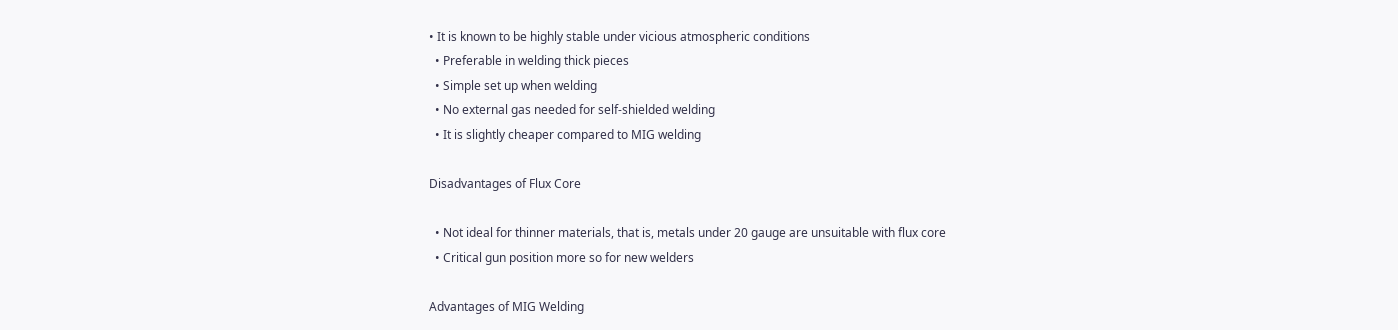• It is known to be highly stable under vicious atmospheric conditions
  • Preferable in welding thick pieces
  • Simple set up when welding
  • No external gas needed for self-shielded welding
  • It is slightly cheaper compared to MIG welding

Disadvantages of Flux Core

  • Not ideal for thinner materials, that is, metals under 20 gauge are unsuitable with flux core
  • Critical gun position more so for new welders

Advantages of MIG Welding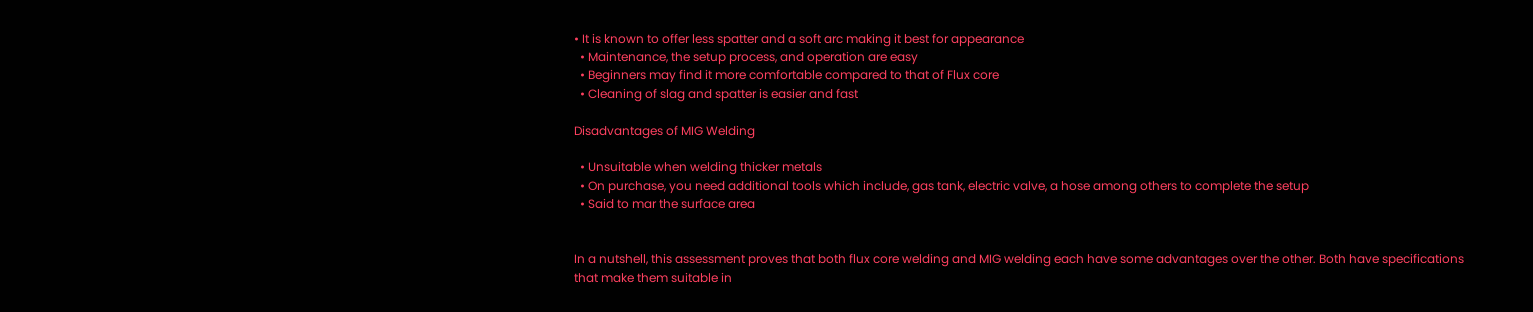• It is known to offer less spatter and a soft arc making it best for appearance
  • Maintenance, the setup process, and operation are easy
  • Beginners may find it more comfortable compared to that of Flux core
  • Cleaning of slag and spatter is easier and fast

Disadvantages of MIG Welding

  • Unsuitable when welding thicker metals
  • On purchase, you need additional tools which include, gas tank, electric valve, a hose among others to complete the setup
  • Said to mar the surface area


In a nutshell, this assessment proves that both flux core welding and MIG welding each have some advantages over the other. Both have specifications that make them suitable in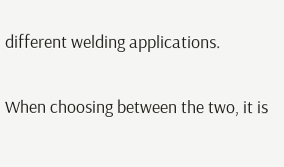different welding applications.

When choosing between the two, it is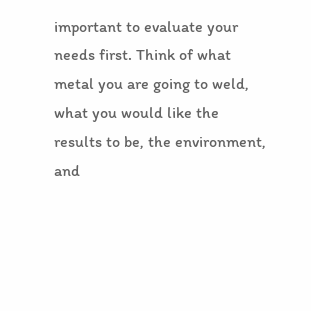important to evaluate your needs first. Think of what metal you are going to weld, what you would like the results to be, the environment, and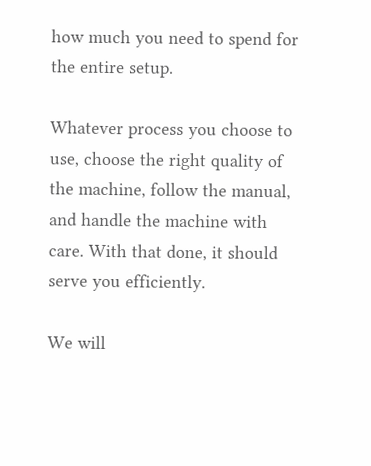how much you need to spend for the entire setup.

Whatever process you choose to use, choose the right quality of the machine, follow the manual, and handle the machine with care. With that done, it should serve you efficiently.

We will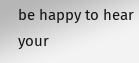be happy to hear your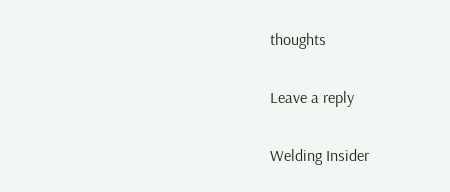thoughts

Leave a reply

Welding Insider